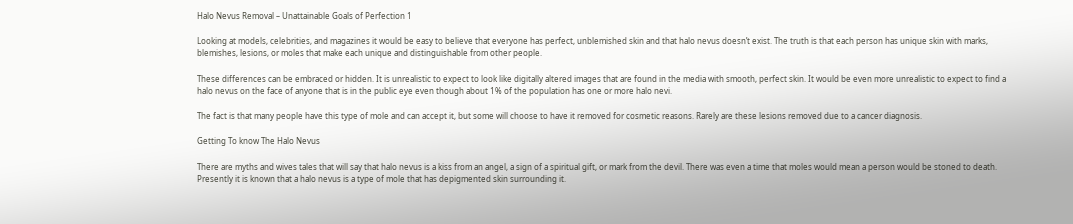Halo Nevus Removal – Unattainable Goals of Perfection 1

Looking at models, celebrities, and magazines it would be easy to believe that everyone has perfect, unblemished skin and that halo nevus doesn’t exist. The truth is that each person has unique skin with marks, blemishes, lesions, or moles that make each unique and distinguishable from other people.

These differences can be embraced or hidden. It is unrealistic to expect to look like digitally altered images that are found in the media with smooth, perfect skin. It would be even more unrealistic to expect to find a halo nevus on the face of anyone that is in the public eye even though about 1% of the population has one or more halo nevi.

The fact is that many people have this type of mole and can accept it, but some will choose to have it removed for cosmetic reasons. Rarely are these lesions removed due to a cancer diagnosis.

Getting To know The Halo Nevus

There are myths and wives tales that will say that halo nevus is a kiss from an angel, a sign of a spiritual gift, or mark from the devil. There was even a time that moles would mean a person would be stoned to death. Presently it is known that a halo nevus is a type of mole that has depigmented skin surrounding it.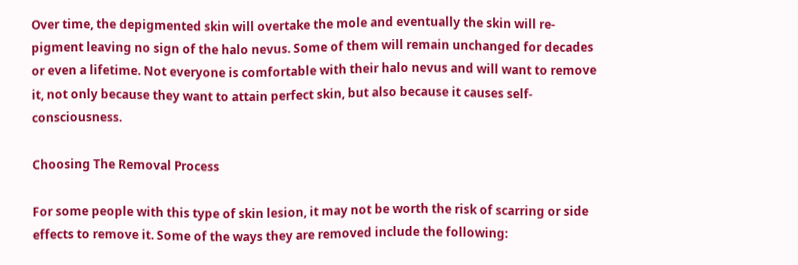Over time, the depigmented skin will overtake the mole and eventually the skin will re-pigment leaving no sign of the halo nevus. Some of them will remain unchanged for decades or even a lifetime. Not everyone is comfortable with their halo nevus and will want to remove it, not only because they want to attain perfect skin, but also because it causes self-consciousness.

Choosing The Removal Process

For some people with this type of skin lesion, it may not be worth the risk of scarring or side effects to remove it. Some of the ways they are removed include the following: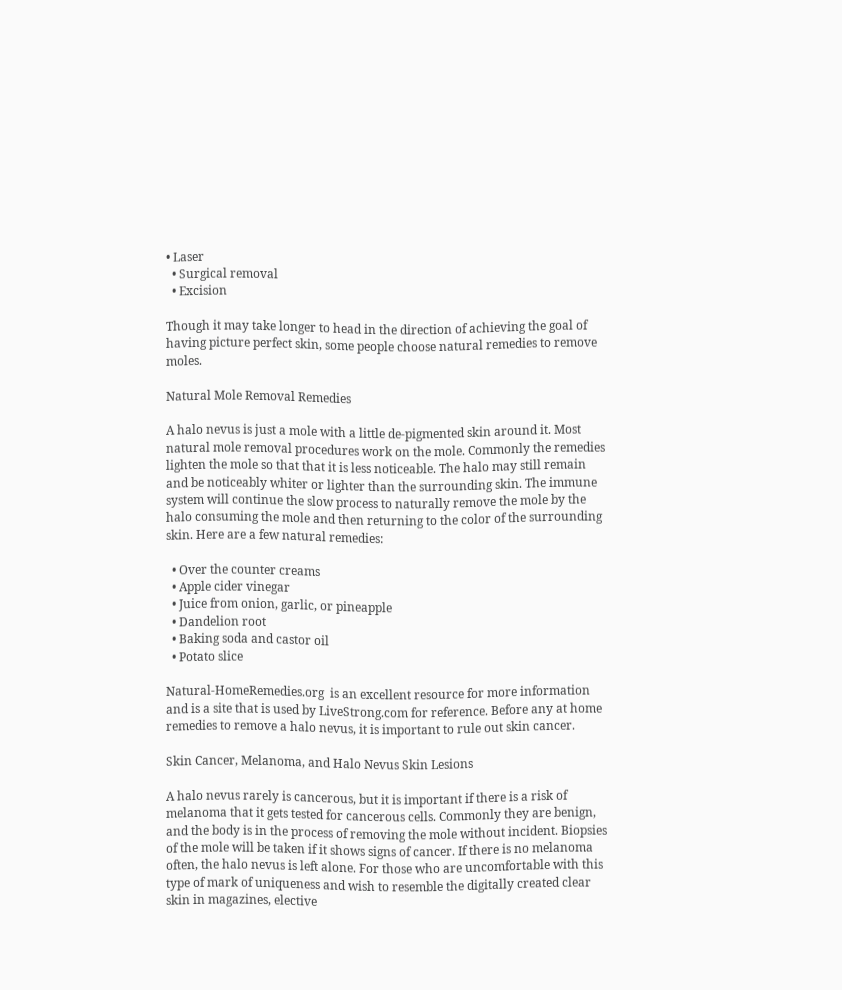• Laser
  • Surgical removal
  • Excision

Though it may take longer to head in the direction of achieving the goal of having picture perfect skin, some people choose natural remedies to remove moles.

Natural Mole Removal Remedies

A halo nevus is just a mole with a little de-pigmented skin around it. Most natural mole removal procedures work on the mole. Commonly the remedies lighten the mole so that that it is less noticeable. The halo may still remain and be noticeably whiter or lighter than the surrounding skin. The immune system will continue the slow process to naturally remove the mole by the halo consuming the mole and then returning to the color of the surrounding skin. Here are a few natural remedies:

  • Over the counter creams
  • Apple cider vinegar
  • Juice from onion, garlic, or pineapple
  • Dandelion root
  • Baking soda and castor oil
  • Potato slice

Natural-HomeRemedies.org  is an excellent resource for more information and is a site that is used by LiveStrong.com for reference. Before any at home remedies to remove a halo nevus, it is important to rule out skin cancer.

Skin Cancer, Melanoma, and Halo Nevus Skin Lesions

A halo nevus rarely is cancerous, but it is important if there is a risk of melanoma that it gets tested for cancerous cells. Commonly they are benign, and the body is in the process of removing the mole without incident. Biopsies of the mole will be taken if it shows signs of cancer. If there is no melanoma often, the halo nevus is left alone. For those who are uncomfortable with this type of mark of uniqueness and wish to resemble the digitally created clear skin in magazines, elective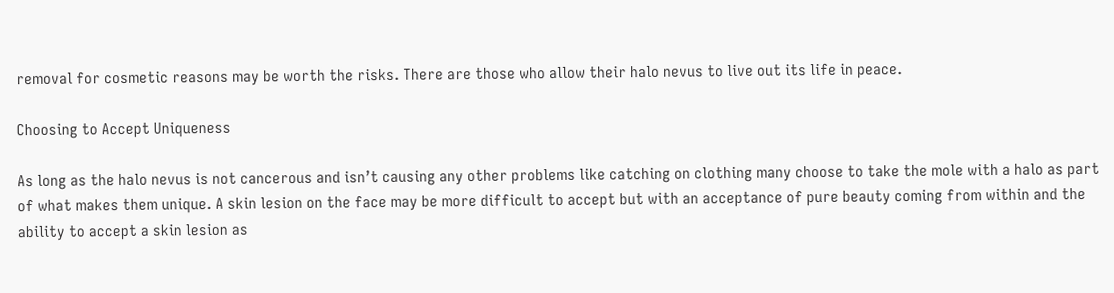removal for cosmetic reasons may be worth the risks. There are those who allow their halo nevus to live out its life in peace.

Choosing to Accept Uniqueness

As long as the halo nevus is not cancerous and isn’t causing any other problems like catching on clothing many choose to take the mole with a halo as part of what makes them unique. A skin lesion on the face may be more difficult to accept but with an acceptance of pure beauty coming from within and the ability to accept a skin lesion as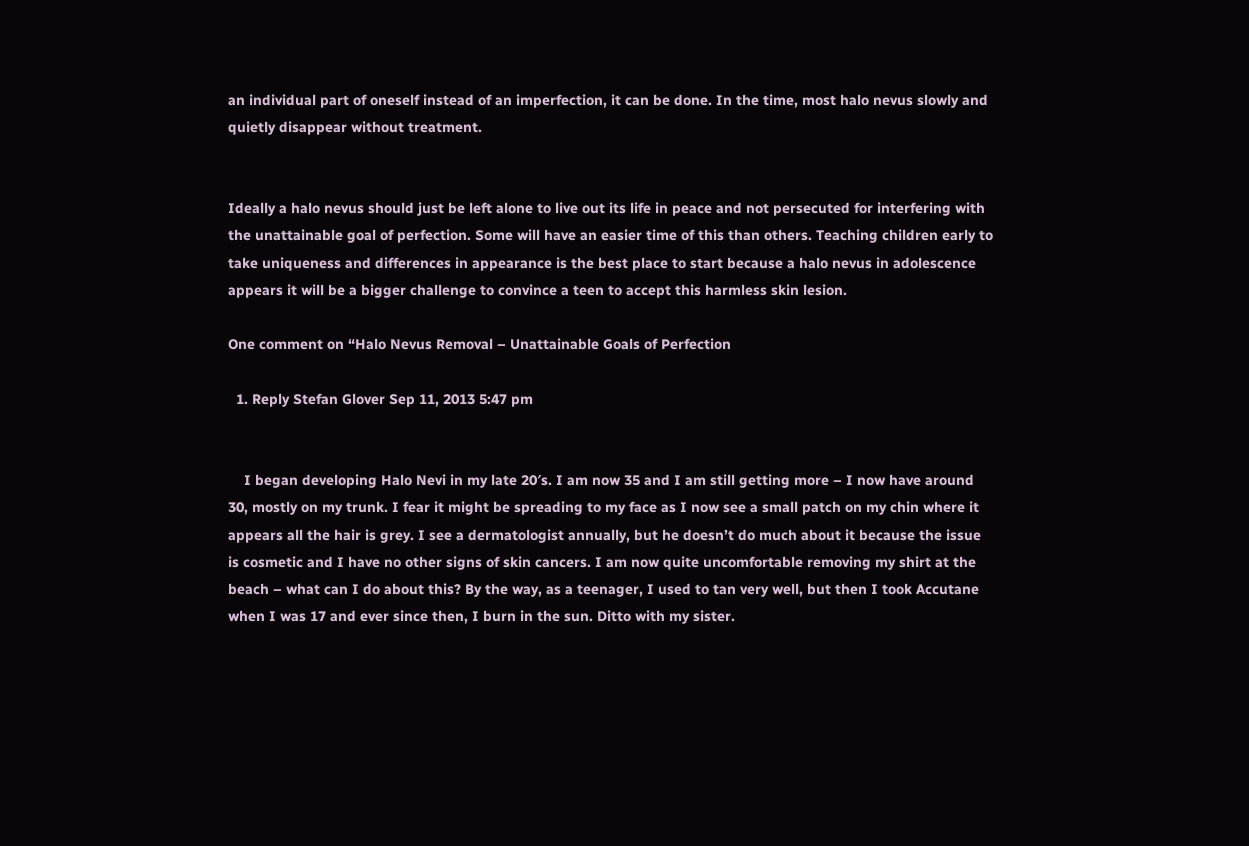an individual part of oneself instead of an imperfection, it can be done. In the time, most halo nevus slowly and quietly disappear without treatment.


Ideally a halo nevus should just be left alone to live out its life in peace and not persecuted for interfering with the unattainable goal of perfection. Some will have an easier time of this than others. Teaching children early to take uniqueness and differences in appearance is the best place to start because a halo nevus in adolescence appears it will be a bigger challenge to convince a teen to accept this harmless skin lesion.

One comment on “Halo Nevus Removal – Unattainable Goals of Perfection

  1. Reply Stefan Glover Sep 11, 2013 5:47 pm


    I began developing Halo Nevi in my late 20′s. I am now 35 and I am still getting more – I now have around 30, mostly on my trunk. I fear it might be spreading to my face as I now see a small patch on my chin where it appears all the hair is grey. I see a dermatologist annually, but he doesn’t do much about it because the issue is cosmetic and I have no other signs of skin cancers. I am now quite uncomfortable removing my shirt at the beach – what can I do about this? By the way, as a teenager, I used to tan very well, but then I took Accutane when I was 17 and ever since then, I burn in the sun. Ditto with my sister.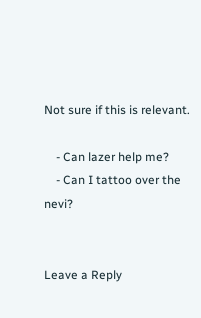Not sure if this is relevant.

    - Can lazer help me?
    - Can I tattoo over the nevi?


Leave a Reply